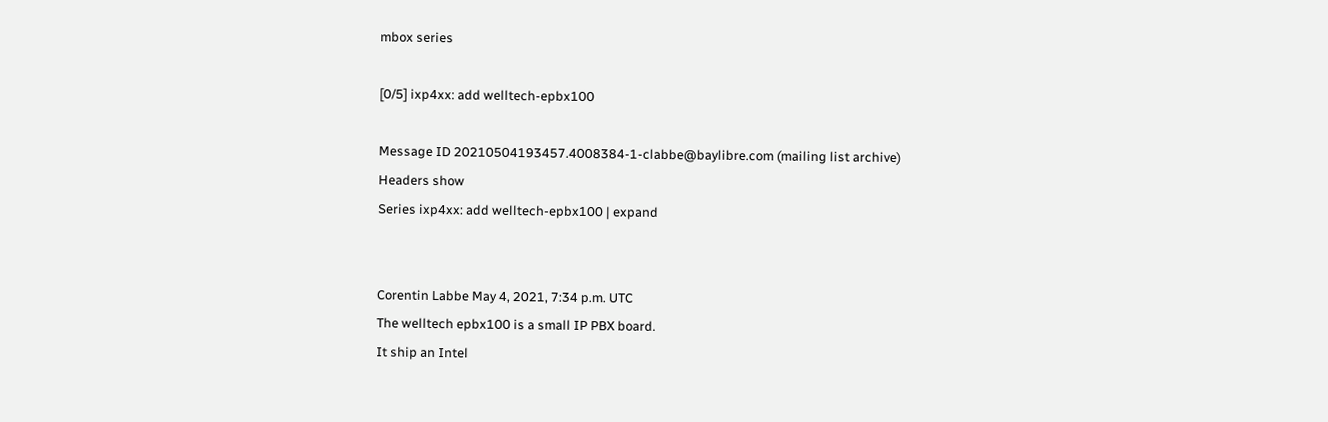mbox series

[0/5] ixp4xx: add welltech-epbx100

Message ID 20210504193457.4008384-1-clabbe@baylibre.com (mailing list archive)
Headers show
Series ixp4xx: add welltech-epbx100 | expand


Corentin Labbe May 4, 2021, 7:34 p.m. UTC
The welltech epbx100 is a small IP PBX board.
It ship an Intel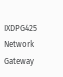IXDPG425 Network Gateway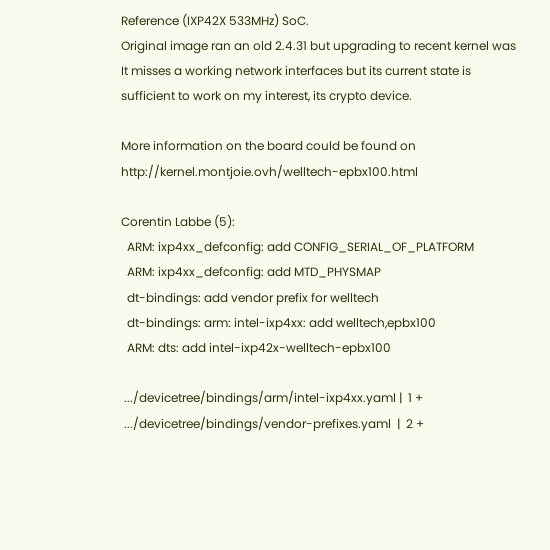Reference (IXP42X 533MHz) SoC.
Original image ran an old 2.4.31 but upgrading to recent kernel was
It misses a working network interfaces but its current state is
sufficient to work on my interest, its crypto device.

More information on the board could be found on http://kernel.montjoie.ovh/welltech-epbx100.html

Corentin Labbe (5):
  ARM: ixp4xx_defconfig: add CONFIG_SERIAL_OF_PLATFORM
  ARM: ixp4xx_defconfig: add MTD_PHYSMAP
  dt-bindings: add vendor prefix for welltech
  dt-bindings: arm: intel-ixp4xx: add welltech,epbx100
  ARM: dts: add intel-ixp42x-welltech-epbx100

 .../devicetree/bindings/arm/intel-ixp4xx.yaml |  1 +
 .../devicetree/bindings/vendor-prefixes.yaml  |  2 +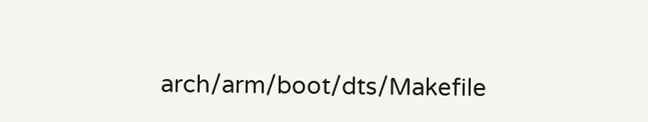arch/arm/boot/dts/Makefile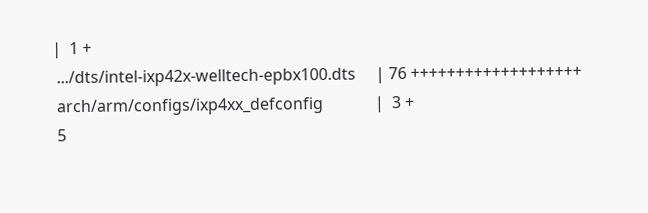|  1 +
 .../dts/intel-ixp42x-welltech-epbx100.dts     | 76 +++++++++++++++++++
 arch/arm/configs/ixp4xx_defconfig             |  3 +
 5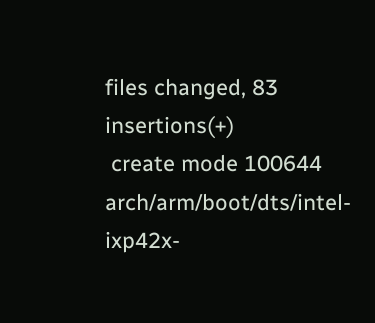files changed, 83 insertions(+)
 create mode 100644 arch/arm/boot/dts/intel-ixp42x-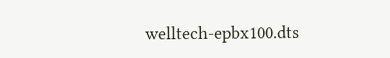welltech-epbx100.dts